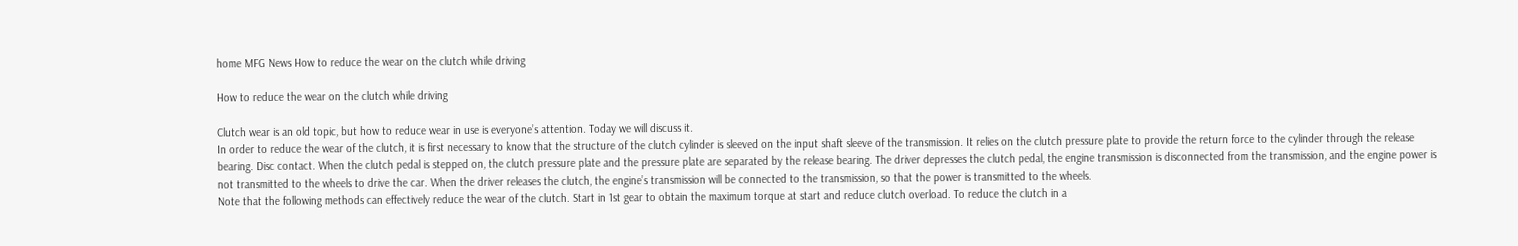home MFG News How to reduce the wear on the clutch while driving

How to reduce the wear on the clutch while driving

Clutch wear is an old topic, but how to reduce wear in use is everyone’s attention. Today we will discuss it.
In order to reduce the wear of the clutch, it is first necessary to know that the structure of the clutch cylinder is sleeved on the input shaft sleeve of the transmission. It relies on the clutch pressure plate to provide the return force to the cylinder through the release bearing. Disc contact. When the clutch pedal is stepped on, the clutch pressure plate and the pressure plate are separated by the release bearing. The driver depresses the clutch pedal, the engine transmission is disconnected from the transmission, and the engine power is not transmitted to the wheels to drive the car. When the driver releases the clutch, the engine’s transmission will be connected to the transmission, so that the power is transmitted to the wheels.
Note that the following methods can effectively reduce the wear of the clutch. Start in 1st gear to obtain the maximum torque at start and reduce clutch overload. To reduce the clutch in a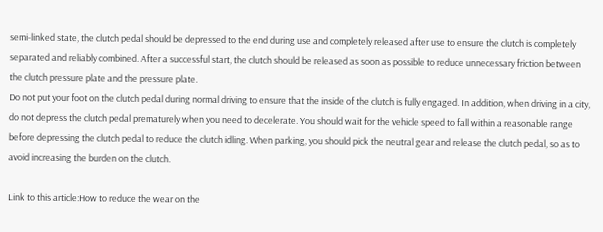semi-linked state, the clutch pedal should be depressed to the end during use and completely released after use to ensure the clutch is completely separated and reliably combined. After a successful start, the clutch should be released as soon as possible to reduce unnecessary friction between the clutch pressure plate and the pressure plate.
Do not put your foot on the clutch pedal during normal driving to ensure that the inside of the clutch is fully engaged. In addition, when driving in a city, do not depress the clutch pedal prematurely when you need to decelerate. You should wait for the vehicle speed to fall within a reasonable range before depressing the clutch pedal to reduce the clutch idling. When parking, you should pick the neutral gear and release the clutch pedal, so as to avoid increasing the burden on the clutch.

Link to this article:How to reduce the wear on the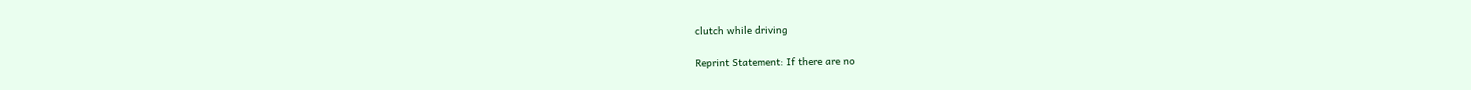clutch while driving

Reprint Statement: If there are no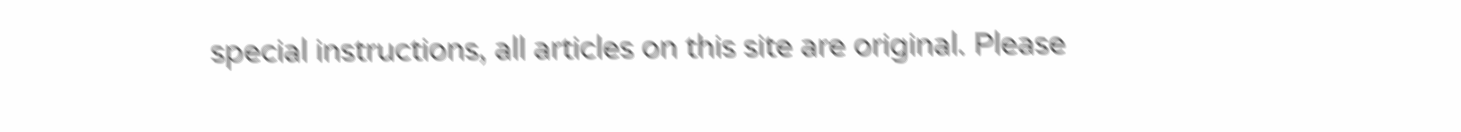special instructions, all articles on this site are original. Please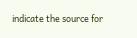indicate the source for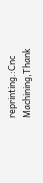reprinting.:Cnc Machining,Thank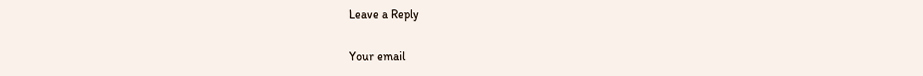Leave a Reply

Your email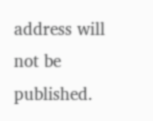address will not be published.